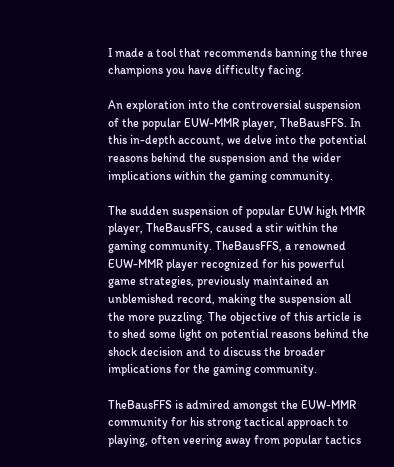I made a tool that recommends banning the three champions you have difficulty facing.

An exploration into the controversial suspension of the popular EUW-MMR player, TheBausFFS. In this in-depth account, we delve into the potential reasons behind the suspension and the wider implications within the gaming community.

The sudden suspension of popular EUW high MMR player, TheBausFFS, caused a stir within the gaming community. TheBausFFS, a renowned EUW-MMR player recognized for his powerful game strategies, previously maintained an unblemished record, making the suspension all the more puzzling. The objective of this article is to shed some light on potential reasons behind the shock decision and to discuss the broader implications for the gaming community.

TheBausFFS is admired amongst the EUW-MMR community for his strong tactical approach to playing, often veering away from popular tactics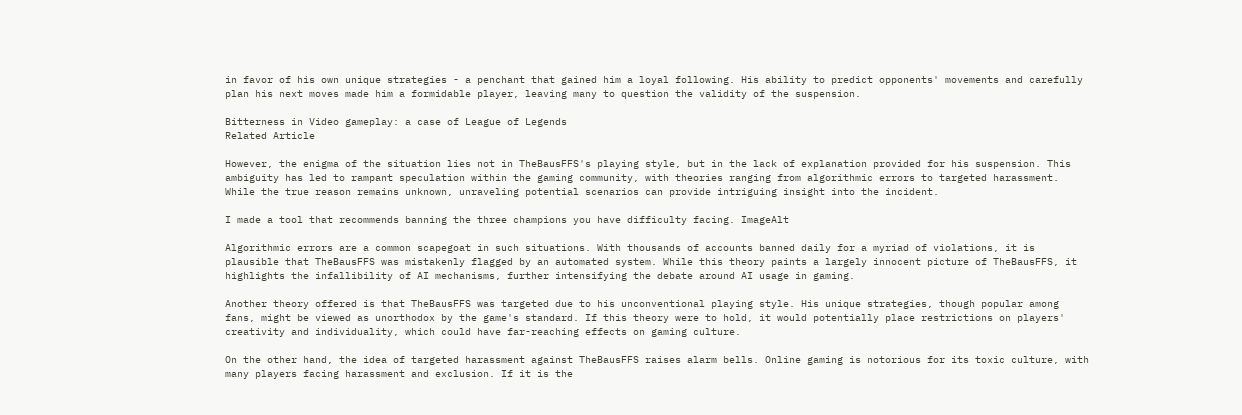in favor of his own unique strategies - a penchant that gained him a loyal following. His ability to predict opponents' movements and carefully plan his next moves made him a formidable player, leaving many to question the validity of the suspension.

Bitterness in Video gameplay: a case of League of Legends
Related Article

However, the enigma of the situation lies not in TheBausFFS's playing style, but in the lack of explanation provided for his suspension. This ambiguity has led to rampant speculation within the gaming community, with theories ranging from algorithmic errors to targeted harassment. While the true reason remains unknown, unraveling potential scenarios can provide intriguing insight into the incident.

I made a tool that recommends banning the three champions you have difficulty facing. ImageAlt

Algorithmic errors are a common scapegoat in such situations. With thousands of accounts banned daily for a myriad of violations, it is plausible that TheBausFFS was mistakenly flagged by an automated system. While this theory paints a largely innocent picture of TheBausFFS, it highlights the infallibility of AI mechanisms, further intensifying the debate around AI usage in gaming.

Another theory offered is that TheBausFFS was targeted due to his unconventional playing style. His unique strategies, though popular among fans, might be viewed as unorthodox by the game's standard. If this theory were to hold, it would potentially place restrictions on players' creativity and individuality, which could have far-reaching effects on gaming culture.

On the other hand, the idea of targeted harassment against TheBausFFS raises alarm bells. Online gaming is notorious for its toxic culture, with many players facing harassment and exclusion. If it is the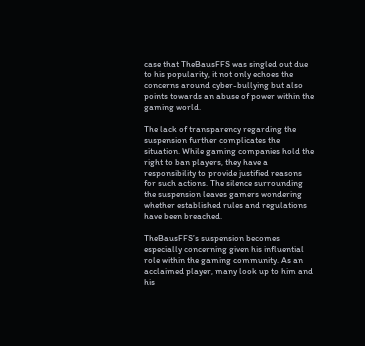case that TheBausFFS was singled out due to his popularity, it not only echoes the concerns around cyber-bullying but also points towards an abuse of power within the gaming world.

The lack of transparency regarding the suspension further complicates the situation. While gaming companies hold the right to ban players, they have a responsibility to provide justified reasons for such actions. The silence surrounding the suspension leaves gamers wondering whether established rules and regulations have been breached.

TheBausFFS’s suspension becomes especially concerning given his influential role within the gaming community. As an acclaimed player, many look up to him and his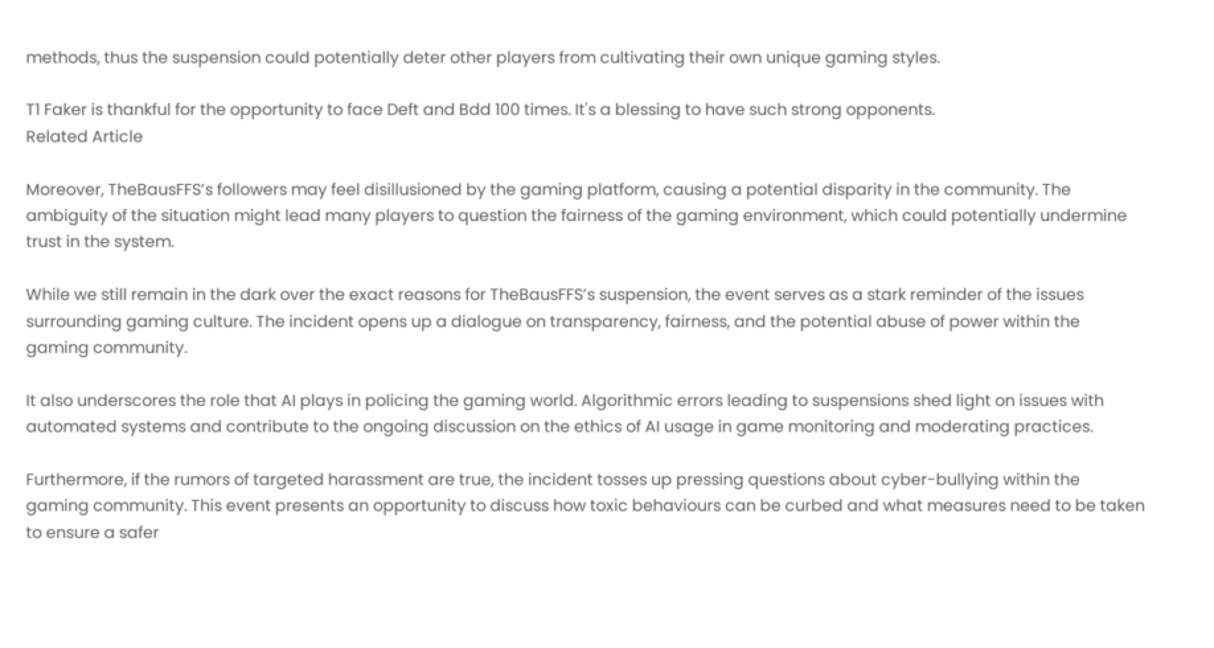methods, thus the suspension could potentially deter other players from cultivating their own unique gaming styles.

T1 Faker is thankful for the opportunity to face Deft and Bdd 100 times. It's a blessing to have such strong opponents.
Related Article

Moreover, TheBausFFS’s followers may feel disillusioned by the gaming platform, causing a potential disparity in the community. The ambiguity of the situation might lead many players to question the fairness of the gaming environment, which could potentially undermine trust in the system.

While we still remain in the dark over the exact reasons for TheBausFFS’s suspension, the event serves as a stark reminder of the issues surrounding gaming culture. The incident opens up a dialogue on transparency, fairness, and the potential abuse of power within the gaming community.

It also underscores the role that AI plays in policing the gaming world. Algorithmic errors leading to suspensions shed light on issues with automated systems and contribute to the ongoing discussion on the ethics of AI usage in game monitoring and moderating practices.

Furthermore, if the rumors of targeted harassment are true, the incident tosses up pressing questions about cyber-bullying within the gaming community. This event presents an opportunity to discuss how toxic behaviours can be curbed and what measures need to be taken to ensure a safer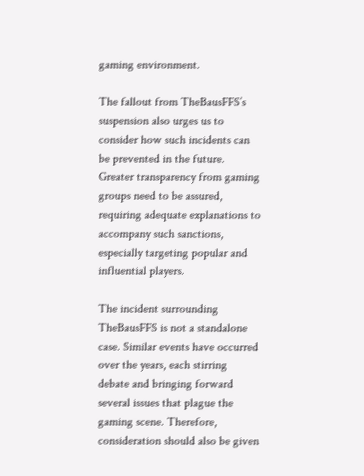gaming environment.

The fallout from TheBausFFS’s suspension also urges us to consider how such incidents can be prevented in the future. Greater transparency from gaming groups need to be assured, requiring adequate explanations to accompany such sanctions, especially targeting popular and influential players.

The incident surrounding TheBausFFS is not a standalone case. Similar events have occurred over the years, each stirring debate and bringing forward several issues that plague the gaming scene. Therefore, consideration should also be given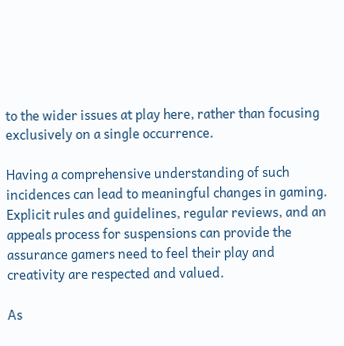to the wider issues at play here, rather than focusing exclusively on a single occurrence.

Having a comprehensive understanding of such incidences can lead to meaningful changes in gaming. Explicit rules and guidelines, regular reviews, and an appeals process for suspensions can provide the assurance gamers need to feel their play and creativity are respected and valued.

As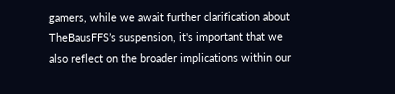gamers, while we await further clarification about TheBausFFS’s suspension, it's important that we also reflect on the broader implications within our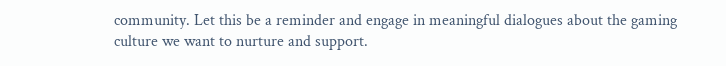community. Let this be a reminder and engage in meaningful dialogues about the gaming culture we want to nurture and support.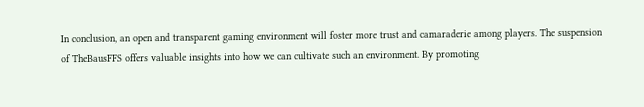In conclusion, an open and transparent gaming environment will foster more trust and camaraderie among players. The suspension of TheBausFFS offers valuable insights into how we can cultivate such an environment. By promoting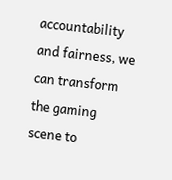accountability and fairness, we can transform the gaming scene to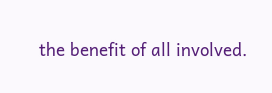the benefit of all involved.